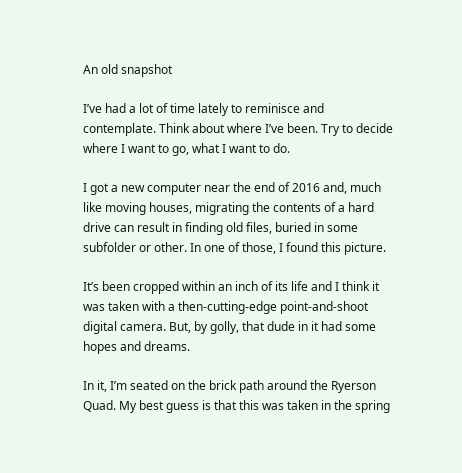An old snapshot

I’ve had a lot of time lately to reminisce and contemplate. Think about where I’ve been. Try to decide where I want to go, what I want to do.

I got a new computer near the end of 2016 and, much like moving houses, migrating the contents of a hard drive can result in finding old files, buried in some subfolder or other. In one of those, I found this picture.

It’s been cropped within an inch of its life and I think it was taken with a then-cutting-edge point-and-shoot digital camera. But, by golly, that dude in it had some hopes and dreams.

In it, I’m seated on the brick path around the Ryerson Quad. My best guess is that this was taken in the spring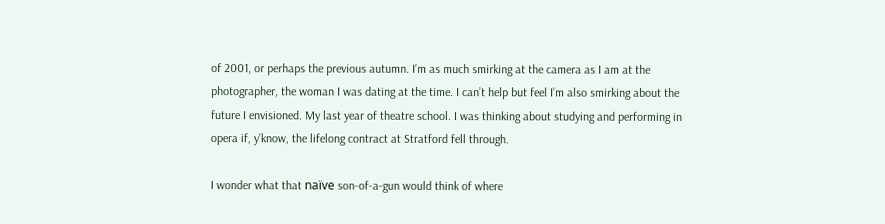of 2001, or perhaps the previous autumn. I’m as much smirking at the camera as I am at the photographer, the woman I was dating at the time. I can’t help but feel I’m also smirking about the future I envisioned. My last year of theatre school. I was thinking about studying and performing in opera if, y’know, the lifelong contract at Stratford fell through.

I wonder what that naïve son-of-a-gun would think of where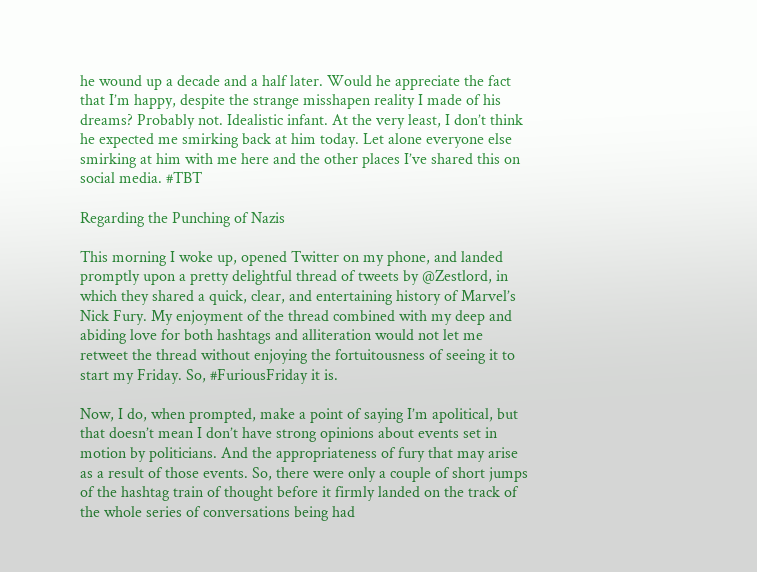he wound up a decade and a half later. Would he appreciate the fact that I’m happy, despite the strange misshapen reality I made of his dreams? Probably not. Idealistic infant. At the very least, I don’t think he expected me smirking back at him today. Let alone everyone else smirking at him with me here and the other places I’ve shared this on social media. #TBT

Regarding the Punching of Nazis

This morning I woke up, opened Twitter on my phone, and landed promptly upon a pretty delightful thread of tweets by @Zestlord, in which they shared a quick, clear, and entertaining history of Marvel’s Nick Fury. My enjoyment of the thread combined with my deep and abiding love for both hashtags and alliteration would not let me retweet the thread without enjoying the fortuitousness of seeing it to start my Friday. So, #FuriousFriday it is.

Now, I do, when prompted, make a point of saying I’m apolitical, but that doesn’t mean I don’t have strong opinions about events set in motion by politicians. And the appropriateness of fury that may arise as a result of those events. So, there were only a couple of short jumps of the hashtag train of thought before it firmly landed on the track of the whole series of conversations being had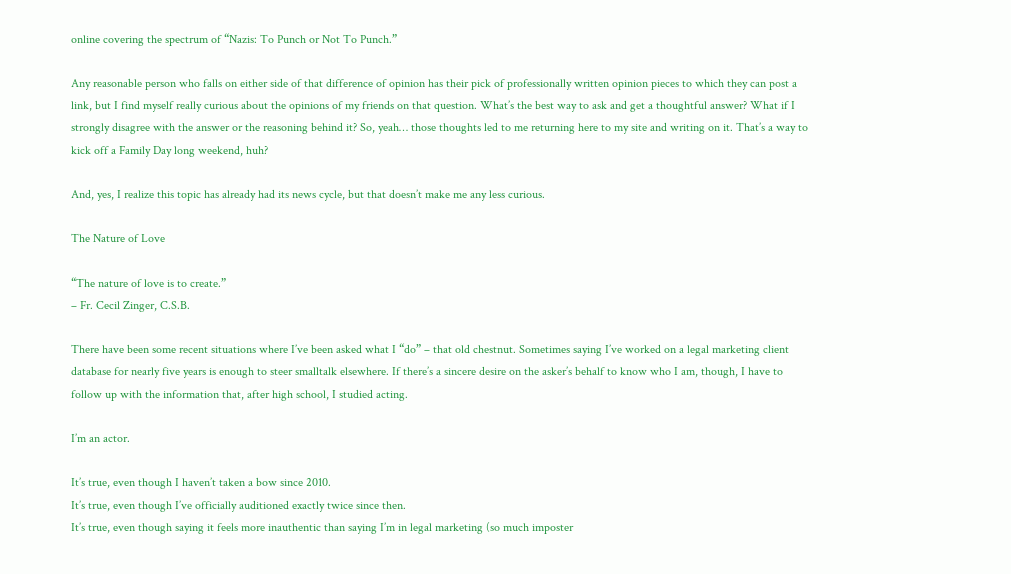online covering the spectrum of “Nazis: To Punch or Not To Punch.”

Any reasonable person who falls on either side of that difference of opinion has their pick of professionally written opinion pieces to which they can post a link, but I find myself really curious about the opinions of my friends on that question. What’s the best way to ask and get a thoughtful answer? What if I strongly disagree with the answer or the reasoning behind it? So, yeah… those thoughts led to me returning here to my site and writing on it. That’s a way to kick off a Family Day long weekend, huh?

And, yes, I realize this topic has already had its news cycle, but that doesn’t make me any less curious.

The Nature of Love

“The nature of love is to create.”
– Fr. Cecil Zinger, C.S.B.

There have been some recent situations where I’ve been asked what I “do” – that old chestnut. Sometimes saying I’ve worked on a legal marketing client database for nearly five years is enough to steer smalltalk elsewhere. If there’s a sincere desire on the asker’s behalf to know who I am, though, I have to follow up with the information that, after high school, I studied acting.

I’m an actor.

It’s true, even though I haven’t taken a bow since 2010.
It’s true, even though I’ve officially auditioned exactly twice since then.
It’s true, even though saying it feels more inauthentic than saying I’m in legal marketing (so much imposter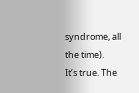syndrome, all the time).
It’s true. The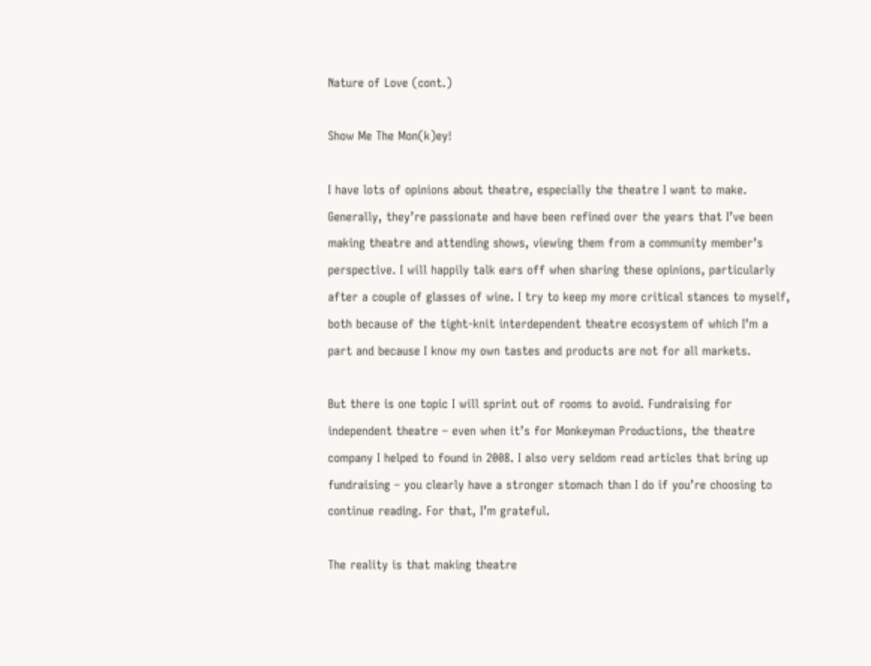Nature of Love (cont.)

Show Me The Mon(k)ey!

I have lots of opinions about theatre, especially the theatre I want to make. Generally, they’re passionate and have been refined over the years that I’ve been making theatre and attending shows, viewing them from a community member’s perspective. I will happily talk ears off when sharing these opinions, particularly after a couple of glasses of wine. I try to keep my more critical stances to myself, both because of the tight-knit interdependent theatre ecosystem of which I’m a part and because I know my own tastes and products are not for all markets.

But there is one topic I will sprint out of rooms to avoid. Fundraising for independent theatre – even when it’s for Monkeyman Productions, the theatre company I helped to found in 2008. I also very seldom read articles that bring up fundraising – you clearly have a stronger stomach than I do if you’re choosing to continue reading. For that, I’m grateful.

The reality is that making theatre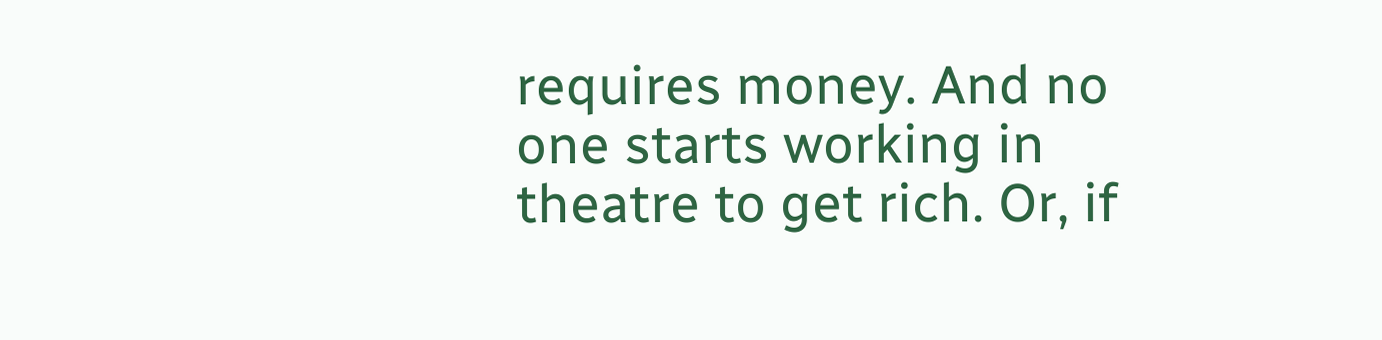requires money. And no one starts working in theatre to get rich. Or, if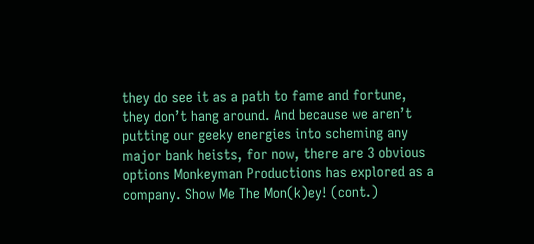they do see it as a path to fame and fortune, they don’t hang around. And because we aren’t putting our geeky energies into scheming any major bank heists, for now, there are 3 obvious options Monkeyman Productions has explored as a company. Show Me The Mon(k)ey! (cont.)